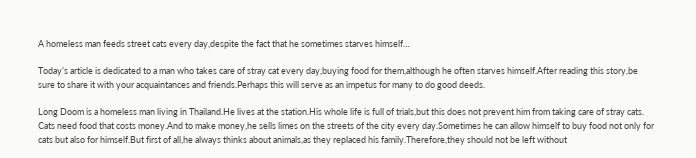A homeless man feeds street cats every day,despite the fact that he sometimes starves himself…

Today’s article is dedicated to a man who takes care of stray cat every day,buying food for them,although he often starves himself.After reading this story,be sure to share it with your acquaintances and friends.Perhaps this will serve as an impetus for many to do good deeds.

Long Doom is a homeless man living in Thailand.He lives at the station.His whole life is full of trials,but this does not prevent him from taking care of stray cats.
Cats need food that costs money.And to make money,he sells limes on the streets of the city every day.Sometimes he can allow himself to buy food not only for cats but also for himself.But first of all,he always thinks about animals,as they replaced his family.Therefore,they should not be left without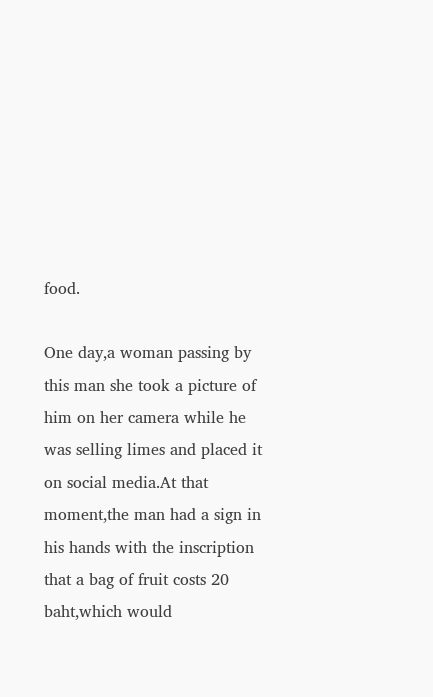food.

One day,a woman passing by this man she took a picture of him on her camera while he was selling limes and placed it on social media.At that moment,the man had a sign in his hands with the inscription that a bag of fruit costs 20 baht,which would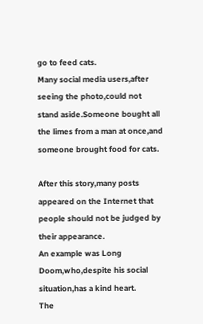go to feed cats.
Many social media users,after seeing the photo,could not stand aside.Someone bought all the limes from a man at once,and someone brought food for cats.

After this story,many posts appeared on the Internet that people should not be judged by their appearance.
An example was Long Doom,who,despite his social situation,has a kind heart.
The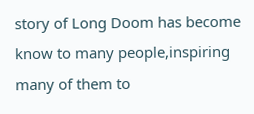story of Long Doom has become know to many people,inspiring many of them to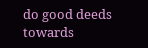do good deeds towards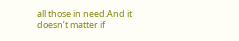all those in need.And it doesn’t matter if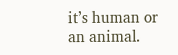it’s human or an animal.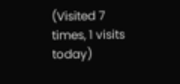(Visited 7 times, 1 visits today)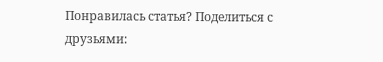Понравилась статья? Поделиться с друзьями: